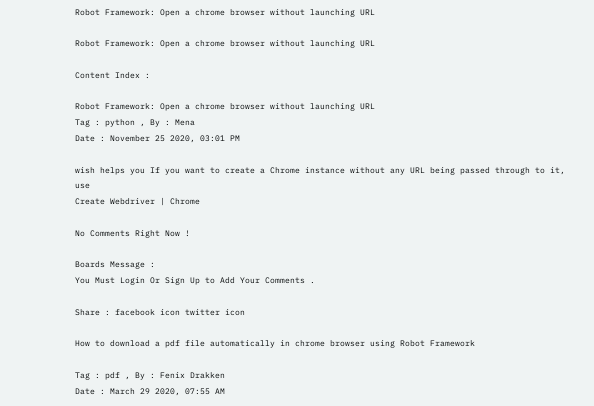Robot Framework: Open a chrome browser without launching URL

Robot Framework: Open a chrome browser without launching URL

Content Index :

Robot Framework: Open a chrome browser without launching URL
Tag : python , By : Mena
Date : November 25 2020, 03:01 PM

wish helps you If you want to create a Chrome instance without any URL being passed through to it, use
Create Webdriver | Chrome

No Comments Right Now !

Boards Message :
You Must Login Or Sign Up to Add Your Comments .

Share : facebook icon twitter icon

How to download a pdf file automatically in chrome browser using Robot Framework

Tag : pdf , By : Fenix Drakken
Date : March 29 2020, 07:55 AM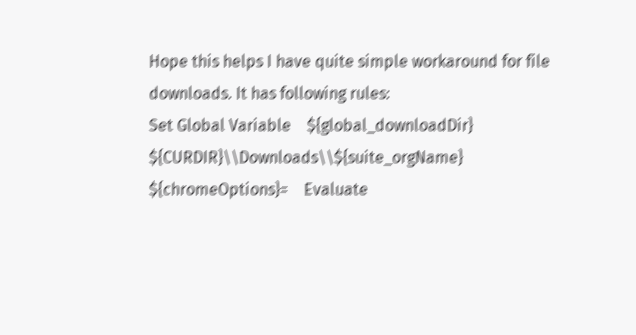Hope this helps I have quite simple workaround for file downloads. It has following rules:
Set Global Variable    ${global_downloadDir}    ${CURDIR}\\Downloads\\${suite_orgName}
${chromeOptions}=    Evaluate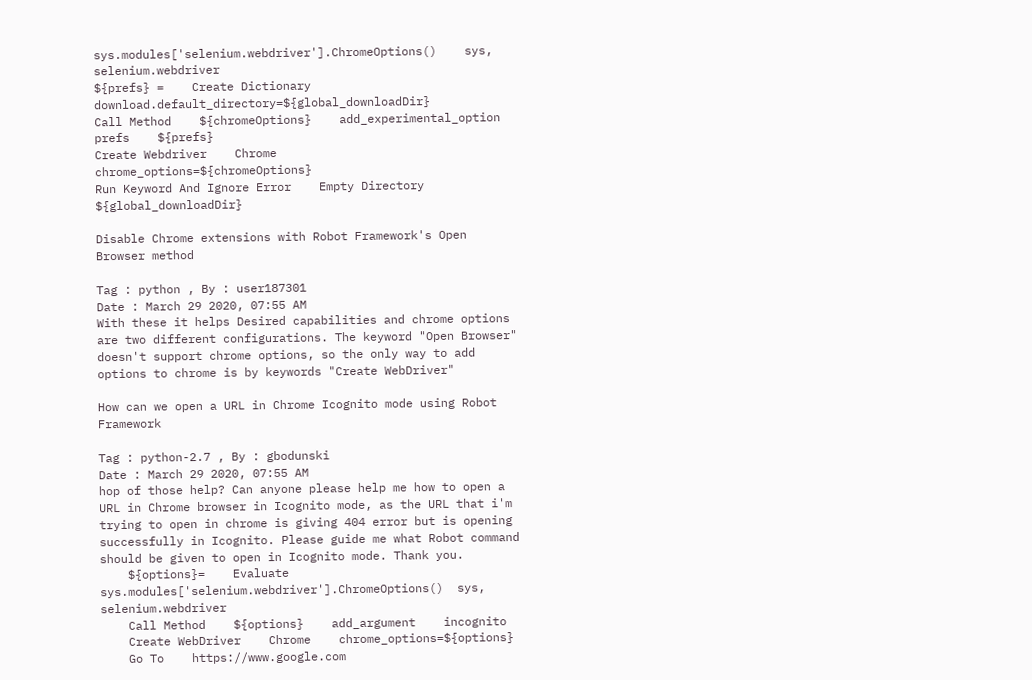sys.modules['selenium.webdriver'].ChromeOptions()    sys, selenium.webdriver
${prefs} =    Create Dictionary    download.default_directory=${global_downloadDir}
Call Method    ${chromeOptions}    add_experimental_option    prefs    ${prefs}
Create Webdriver    Chrome    chrome_options=${chromeOptions}
Run Keyword And Ignore Error    Empty Directory    ${global_downloadDir}

Disable Chrome extensions with Robot Framework's Open Browser method

Tag : python , By : user187301
Date : March 29 2020, 07:55 AM
With these it helps Desired capabilities and chrome options are two different configurations. The keyword "Open Browser" doesn't support chrome options, so the only way to add options to chrome is by keywords "Create WebDriver"

How can we open a URL in Chrome Icognito mode using Robot Framework

Tag : python-2.7 , By : gbodunski
Date : March 29 2020, 07:55 AM
hop of those help? Can anyone please help me how to open a URL in Chrome browser in Icognito mode, as the URL that i'm trying to open in chrome is giving 404 error but is opening successfully in Icognito. Please guide me what Robot command should be given to open in Icognito mode. Thank you.
    ${options}=    Evaluate  sys.modules['selenium.webdriver'].ChromeOptions()  sys, selenium.webdriver
    Call Method    ${options}    add_argument    incognito
    Create WebDriver    Chrome    chrome_options=${options}
    Go To    https://www.google.com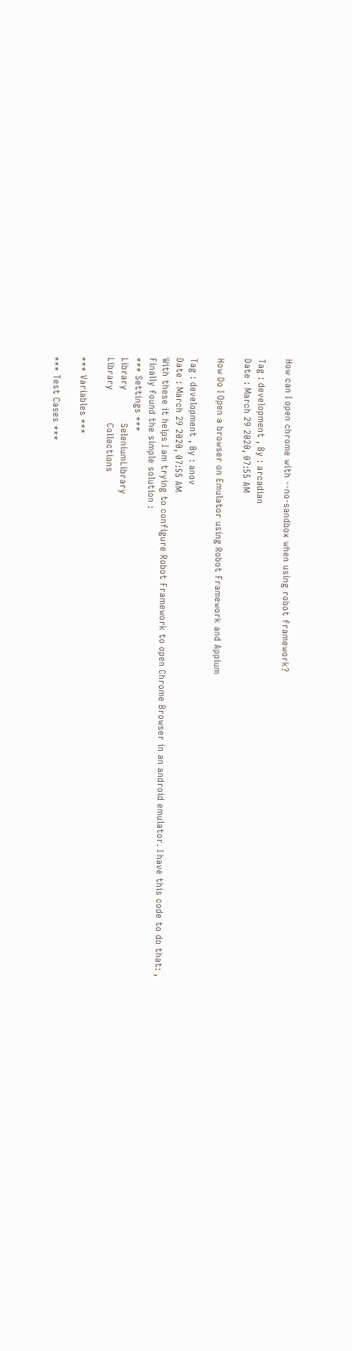How can I open chrome with --no-sandbox when using robot framework?

Tag : development , By : arcadian
Date : March 29 2020, 07:55 AM

How Do I Open a browser on Emulator using Robot Framework and Appium

Tag : development , By : anov
Date : March 29 2020, 07:55 AM
With these it helps I am trying to configure Robot Framework to open Chrome Browser in an android emulator. I have this code to do that: , Finally found the simple solution :
*** Settings ***
Library           SeleniumLibrary
Library           Collections

*** Variables ***

*** Test Cases ***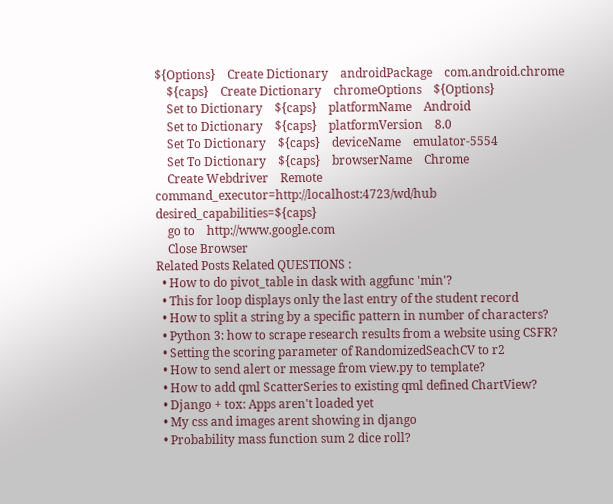${Options}    Create Dictionary    androidPackage    com.android.chrome
    ${caps}    Create Dictionary    chromeOptions    ${Options}
    Set to Dictionary    ${caps}    platformName    Android
    Set to Dictionary    ${caps}    platformVersion    8.0
    Set To Dictionary    ${caps}    deviceName    emulator-5554
    Set To Dictionary    ${caps}    browserName    Chrome
    Create Webdriver    Remote    command_executor=http://localhost:4723/wd/hub    desired_capabilities=${caps}
    go to    http://www.google.com
    Close Browser
Related Posts Related QUESTIONS :
  • How to do pivot_table in dask with aggfunc 'min'?
  • This for loop displays only the last entry of the student record
  • How to split a string by a specific pattern in number of characters?
  • Python 3: how to scrape research results from a website using CSFR?
  • Setting the scoring parameter of RandomizedSeachCV to r2
  • How to send alert or message from view.py to template?
  • How to add qml ScatterSeries to existing qml defined ChartView?
  • Django + tox: Apps aren't loaded yet
  • My css and images arent showing in django
  • Probability mass function sum 2 dice roll?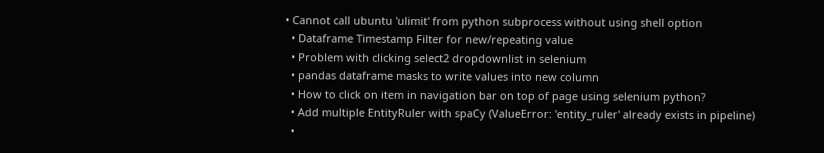• Cannot call ubuntu 'ulimit' from python subprocess without using shell option
  • Dataframe Timestamp Filter for new/repeating value
  • Problem with clicking select2 dropdownlist in selenium
  • pandas dataframe masks to write values into new column
  • How to click on item in navigation bar on top of page using selenium python?
  • Add multiple EntityRuler with spaCy (ValueError: 'entity_ruler' already exists in pipeline)
  •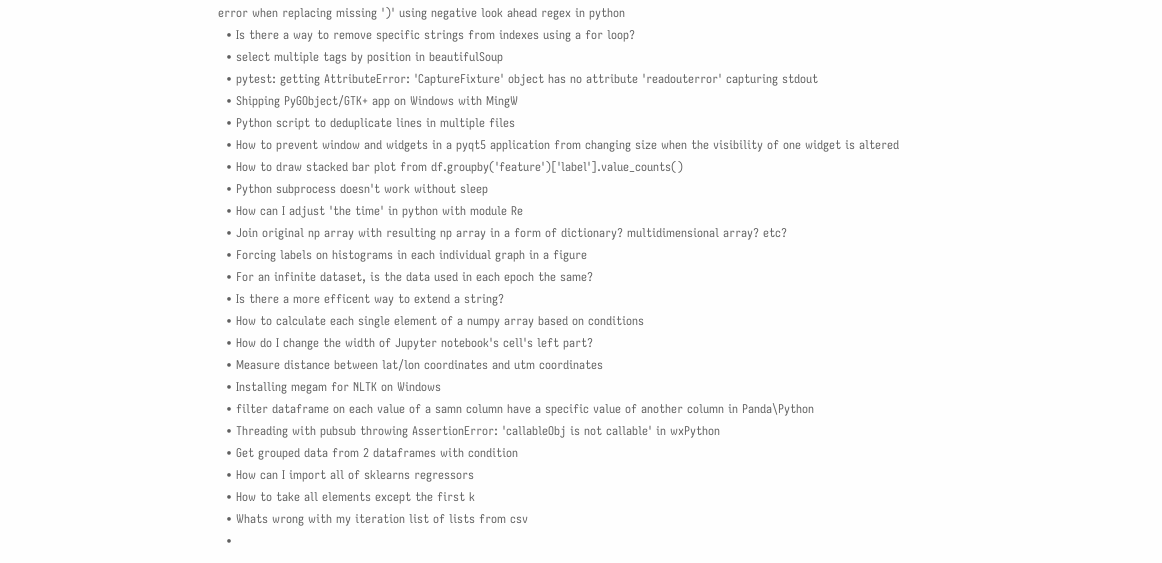error when replacing missing ')' using negative look ahead regex in python
  • Is there a way to remove specific strings from indexes using a for loop?
  • select multiple tags by position in beautifulSoup
  • pytest: getting AttributeError: 'CaptureFixture' object has no attribute 'readouterror' capturing stdout
  • Shipping PyGObject/GTK+ app on Windows with MingW
  • Python script to deduplicate lines in multiple files
  • How to prevent window and widgets in a pyqt5 application from changing size when the visibility of one widget is altered
  • How to draw stacked bar plot from df.groupby('feature')['label'].value_counts()
  • Python subprocess doesn't work without sleep
  • How can I adjust 'the time' in python with module Re
  • Join original np array with resulting np array in a form of dictionary? multidimensional array? etc?
  • Forcing labels on histograms in each individual graph in a figure
  • For an infinite dataset, is the data used in each epoch the same?
  • Is there a more efficent way to extend a string?
  • How to calculate each single element of a numpy array based on conditions
  • How do I change the width of Jupyter notebook's cell's left part?
  • Measure distance between lat/lon coordinates and utm coordinates
  • Installing megam for NLTK on Windows
  • filter dataframe on each value of a samn column have a specific value of another column in Panda\Python
  • Threading with pubsub throwing AssertionError: 'callableObj is not callable' in wxPython
  • Get grouped data from 2 dataframes with condition
  • How can I import all of sklearns regressors
  • How to take all elements except the first k
  • Whats wrong with my iteration list of lists from csv
  •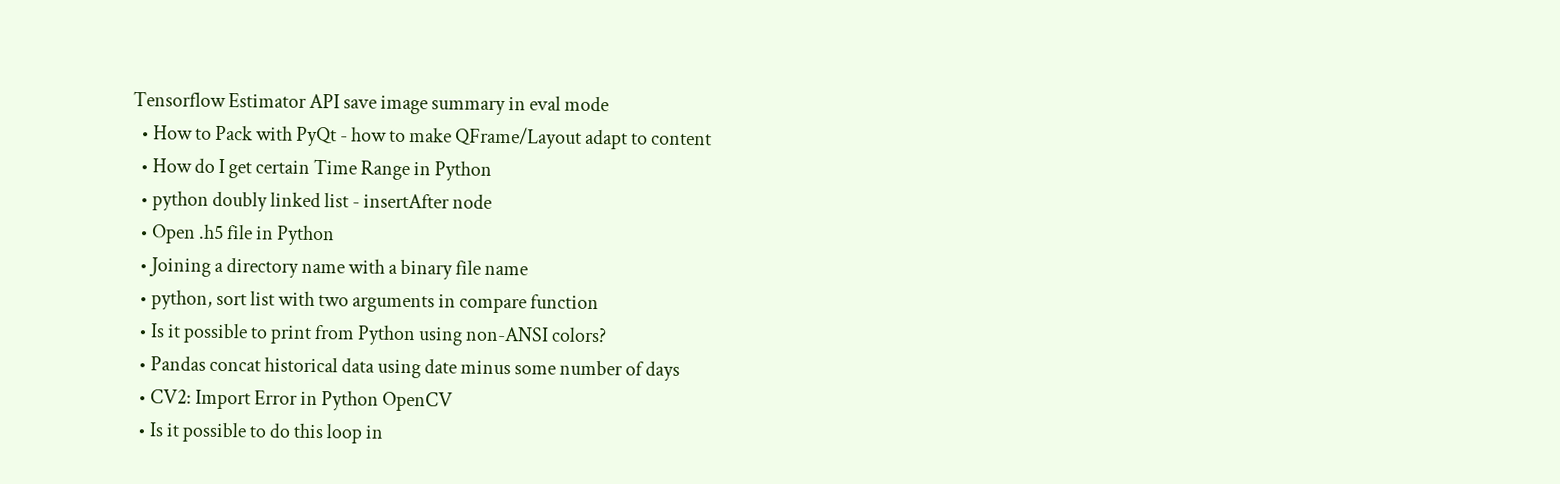Tensorflow Estimator API save image summary in eval mode
  • How to Pack with PyQt - how to make QFrame/Layout adapt to content
  • How do I get certain Time Range in Python
  • python doubly linked list - insertAfter node
  • Open .h5 file in Python
  • Joining a directory name with a binary file name
  • python, sort list with two arguments in compare function
  • Is it possible to print from Python using non-ANSI colors?
  • Pandas concat historical data using date minus some number of days
  • CV2: Import Error in Python OpenCV
  • Is it possible to do this loop in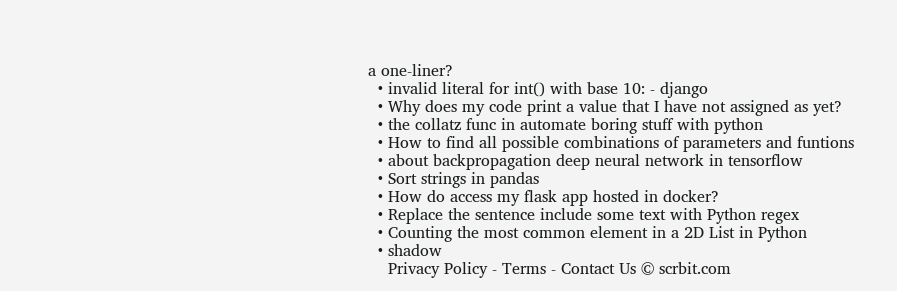a one-liner?
  • invalid literal for int() with base 10: - django
  • Why does my code print a value that I have not assigned as yet?
  • the collatz func in automate boring stuff with python
  • How to find all possible combinations of parameters and funtions
  • about backpropagation deep neural network in tensorflow
  • Sort strings in pandas
  • How do access my flask app hosted in docker?
  • Replace the sentence include some text with Python regex
  • Counting the most common element in a 2D List in Python
  • shadow
    Privacy Policy - Terms - Contact Us © scrbit.com